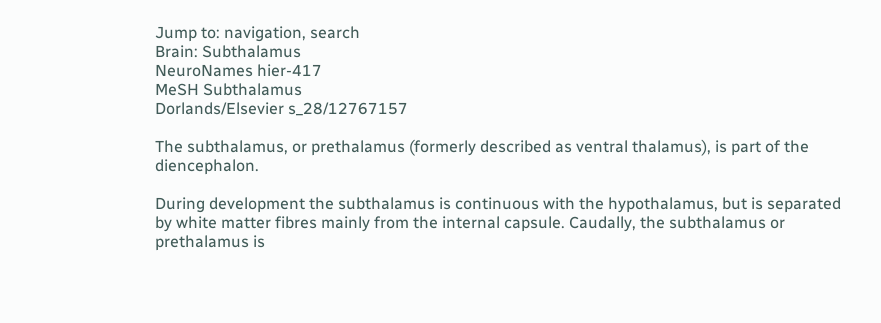Jump to: navigation, search
Brain: Subthalamus
NeuroNames hier-417
MeSH Subthalamus
Dorlands/Elsevier s_28/12767157

The subthalamus, or prethalamus (formerly described as ventral thalamus), is part of the diencephalon.

During development the subthalamus is continuous with the hypothalamus, but is separated by white matter fibres mainly from the internal capsule. Caudally, the subthalamus or prethalamus is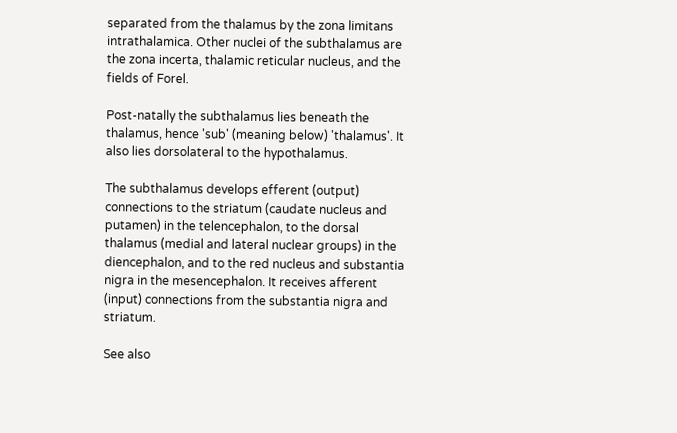separated from the thalamus by the zona limitans intrathalamica. Other nuclei of the subthalamus are the zona incerta, thalamic reticular nucleus, and the fields of Forel.

Post-natally the subthalamus lies beneath the thalamus, hence 'sub' (meaning below) 'thalamus'. It also lies dorsolateral to the hypothalamus.

The subthalamus develops efferent (output) connections to the striatum (caudate nucleus and putamen) in the telencephalon, to the dorsal thalamus (medial and lateral nuclear groups) in the diencephalon, and to the red nucleus and substantia nigra in the mesencephalon. It receives afferent (input) connections from the substantia nigra and striatum.

See also